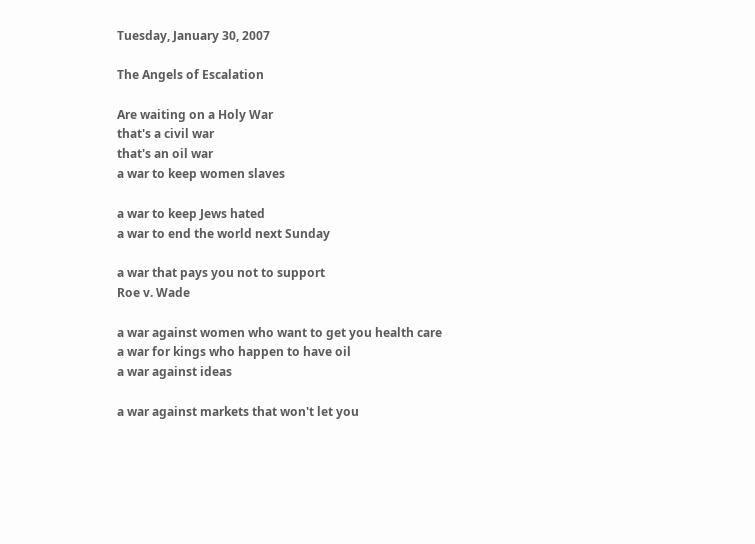Tuesday, January 30, 2007

The Angels of Escalation

Are waiting on a Holy War
that's a civil war
that's an oil war
a war to keep women slaves

a war to keep Jews hated
a war to end the world next Sunday

a war that pays you not to support
Roe v. Wade

a war against women who want to get you health care
a war for kings who happen to have oil
a war against ideas

a war against markets that won't let you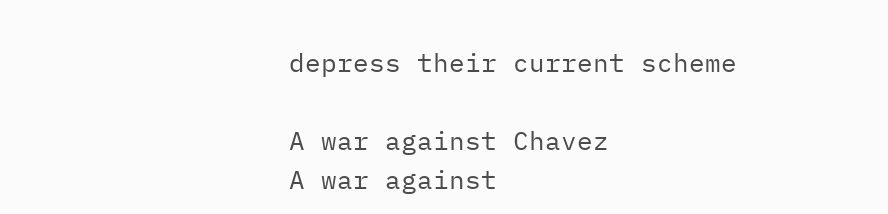depress their current scheme

A war against Chavez
A war against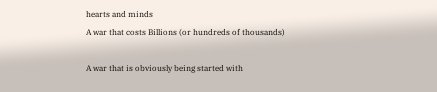hearts and minds
A war that costs Billions (or hundreds of thousands)

A war that is obviously being started with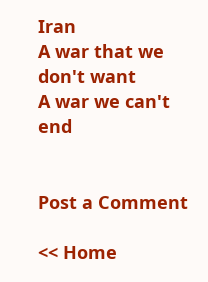Iran
A war that we don't want
A war we can't end


Post a Comment

<< Home